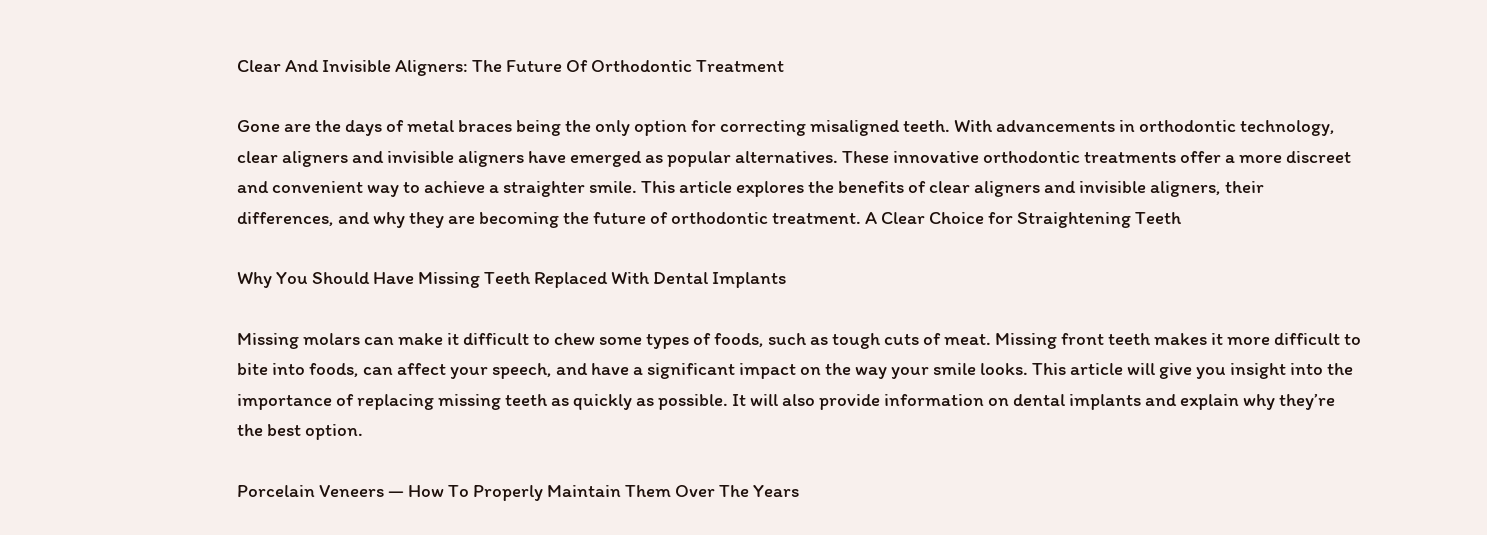Clear And Invisible Aligners: The Future Of Orthodontic Treatment

Gone are the days of metal braces being the only option for correcting misaligned teeth. With advancements in orthodontic technology, clear aligners and invisible aligners have emerged as popular alternatives. These innovative orthodontic treatments offer a more discreet and convenient way to achieve a straighter smile. This article explores the benefits of clear aligners and invisible aligners, their differences, and why they are becoming the future of orthodontic treatment. A Clear Choice for Straightening Teeth

Why You Should Have Missing Teeth Replaced With Dental Implants

Missing molars can make it difficult to chew some types of foods, such as tough cuts of meat. Missing front teeth makes it more difficult to bite into foods, can affect your speech, and have a significant impact on the way your smile looks. This article will give you insight into the importance of replacing missing teeth as quickly as possible. It will also provide information on dental implants and explain why they’re the best option.

Porcelain Veneers — How To Properly Maintain Them Over The Years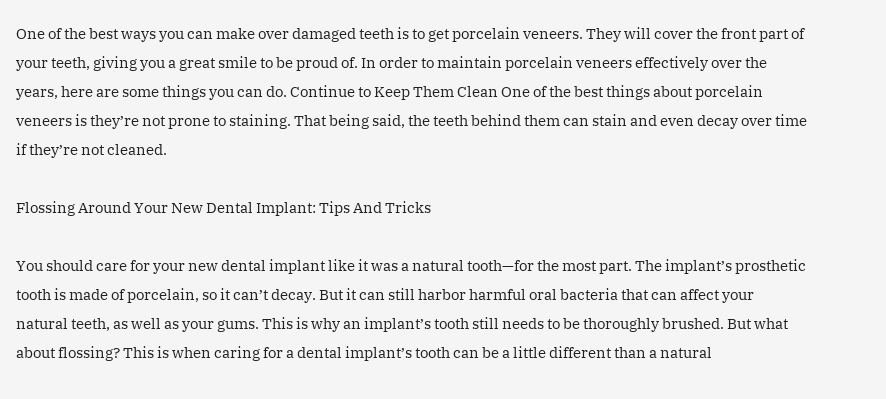One of the best ways you can make over damaged teeth is to get porcelain veneers. They will cover the front part of your teeth, giving you a great smile to be proud of. In order to maintain porcelain veneers effectively over the years, here are some things you can do. Continue to Keep Them Clean One of the best things about porcelain veneers is they’re not prone to staining. That being said, the teeth behind them can stain and even decay over time if they’re not cleaned.

Flossing Around Your New Dental Implant: Tips And Tricks

You should care for your new dental implant like it was a natural tooth—for the most part. The implant’s prosthetic tooth is made of porcelain, so it can’t decay. But it can still harbor harmful oral bacteria that can affect your natural teeth, as well as your gums. This is why an implant’s tooth still needs to be thoroughly brushed. But what about flossing? This is when caring for a dental implant’s tooth can be a little different than a natural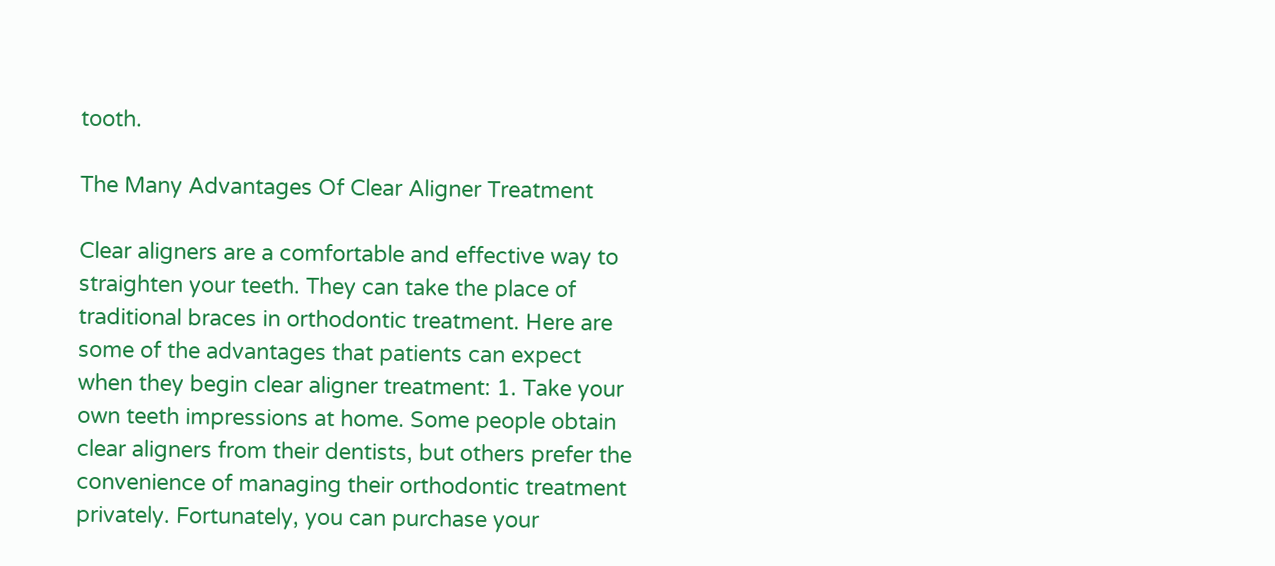tooth.

The Many Advantages Of Clear Aligner Treatment

Clear aligners are a comfortable and effective way to straighten your teeth. They can take the place of traditional braces in orthodontic treatment. Here are some of the advantages that patients can expect when they begin clear aligner treatment: 1. Take your own teeth impressions at home. Some people obtain clear aligners from their dentists, but others prefer the convenience of managing their orthodontic treatment privately. Fortunately, you can purchase your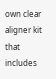own clear aligner kit that includes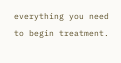everything you need to begin treatment.